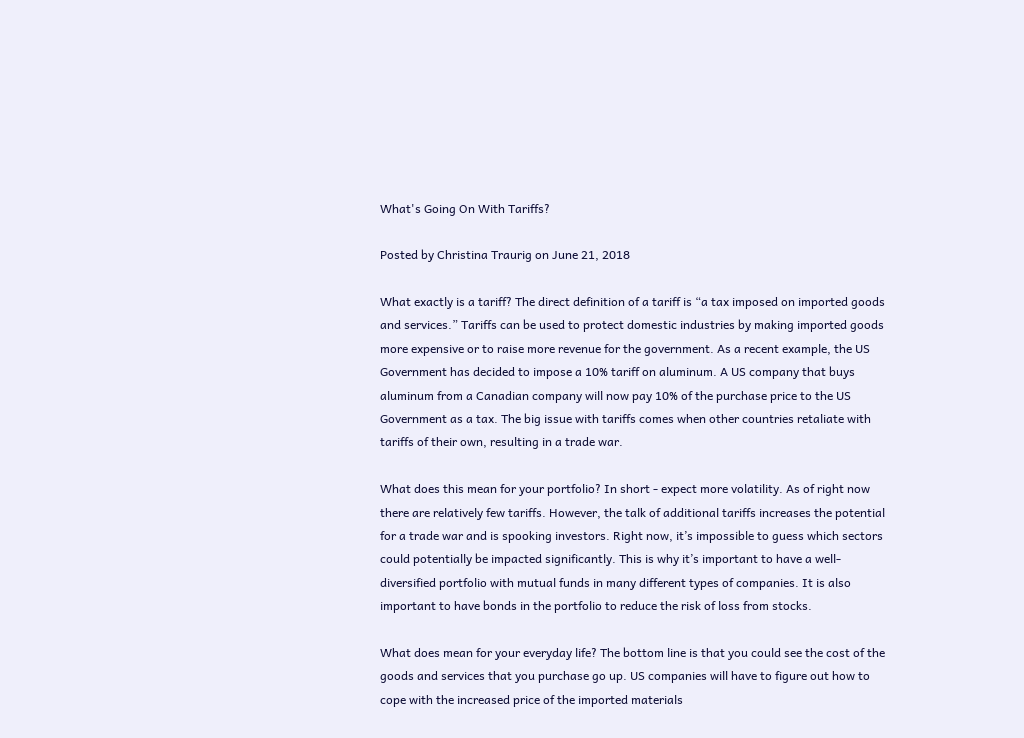What's Going On With Tariffs?

Posted by Christina Traurig on June 21, 2018

What exactly is a tariff? The direct definition of a tariff is “a tax imposed on imported goods and services.” Tariffs can be used to protect domestic industries by making imported goods more expensive or to raise more revenue for the government. As a recent example, the US Government has decided to impose a 10% tariff on aluminum. A US company that buys aluminum from a Canadian company will now pay 10% of the purchase price to the US Government as a tax. The big issue with tariffs comes when other countries retaliate with tariffs of their own, resulting in a trade war.

What does this mean for your portfolio? In short - expect more volatility. As of right now there are relatively few tariffs. However, the talk of additional tariffs increases the potential for a trade war and is spooking investors. Right now, it’s impossible to guess which sectors could potentially be impacted significantly. This is why it’s important to have a well-diversified portfolio with mutual funds in many different types of companies. It is also important to have bonds in the portfolio to reduce the risk of loss from stocks.

What does mean for your everyday life? The bottom line is that you could see the cost of the goods and services that you purchase go up. US companies will have to figure out how to cope with the increased price of the imported materials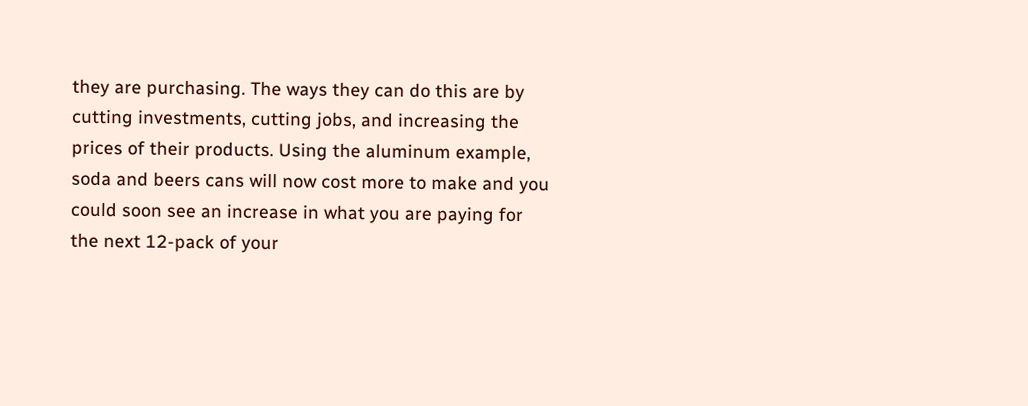they are purchasing. The ways they can do this are by cutting investments, cutting jobs, and increasing the prices of their products. Using the aluminum example, soda and beers cans will now cost more to make and you could soon see an increase in what you are paying for the next 12-pack of your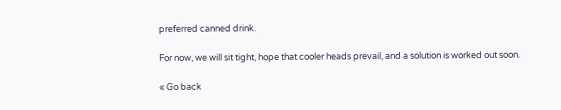preferred canned drink.

For now, we will sit tight, hope that cooler heads prevail, and a solution is worked out soon.

« Go back